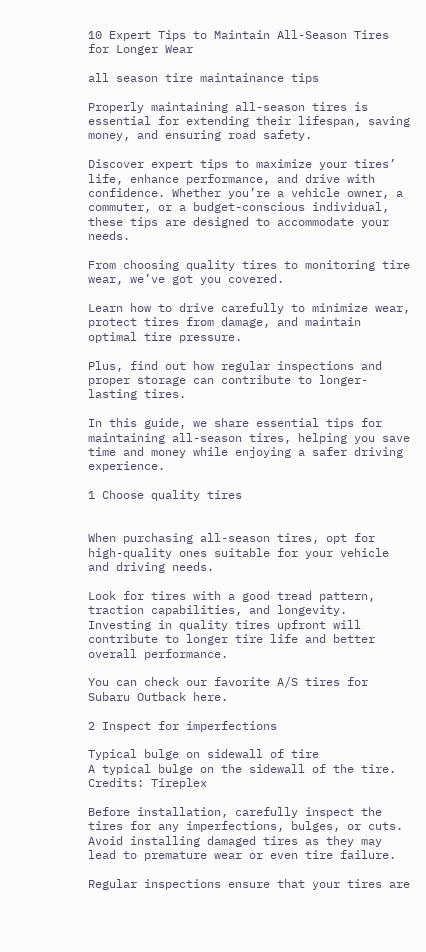10 Expert Tips to Maintain All-Season Tires for Longer Wear

all season tire maintainance tips

Properly maintaining all-season tires is essential for extending their lifespan, saving money, and ensuring road safety.

Discover expert tips to maximize your tires’ life, enhance performance, and drive with confidence. Whether you’re a vehicle owner, a commuter, or a budget-conscious individual, these tips are designed to accommodate your needs.

From choosing quality tires to monitoring tire wear, we’ve got you covered.

Learn how to drive carefully to minimize wear, protect tires from damage, and maintain optimal tire pressure.

Plus, find out how regular inspections and proper storage can contribute to longer-lasting tires.

In this guide, we share essential tips for maintaining all-season tires, helping you save time and money while enjoying a safer driving experience.

1 Choose quality tires


When purchasing all-season tires, opt for high-quality ones suitable for your vehicle and driving needs.

Look for tires with a good tread pattern, traction capabilities, and longevity. Investing in quality tires upfront will contribute to longer tire life and better overall performance.

You can check our favorite A/S tires for Subaru Outback here.

2 Inspect for imperfections

Typical bulge on sidewall of tire
A typical bulge on the sidewall of the tire. Credits: Tireplex

Before installation, carefully inspect the tires for any imperfections, bulges, or cuts. Avoid installing damaged tires as they may lead to premature wear or even tire failure.

Regular inspections ensure that your tires are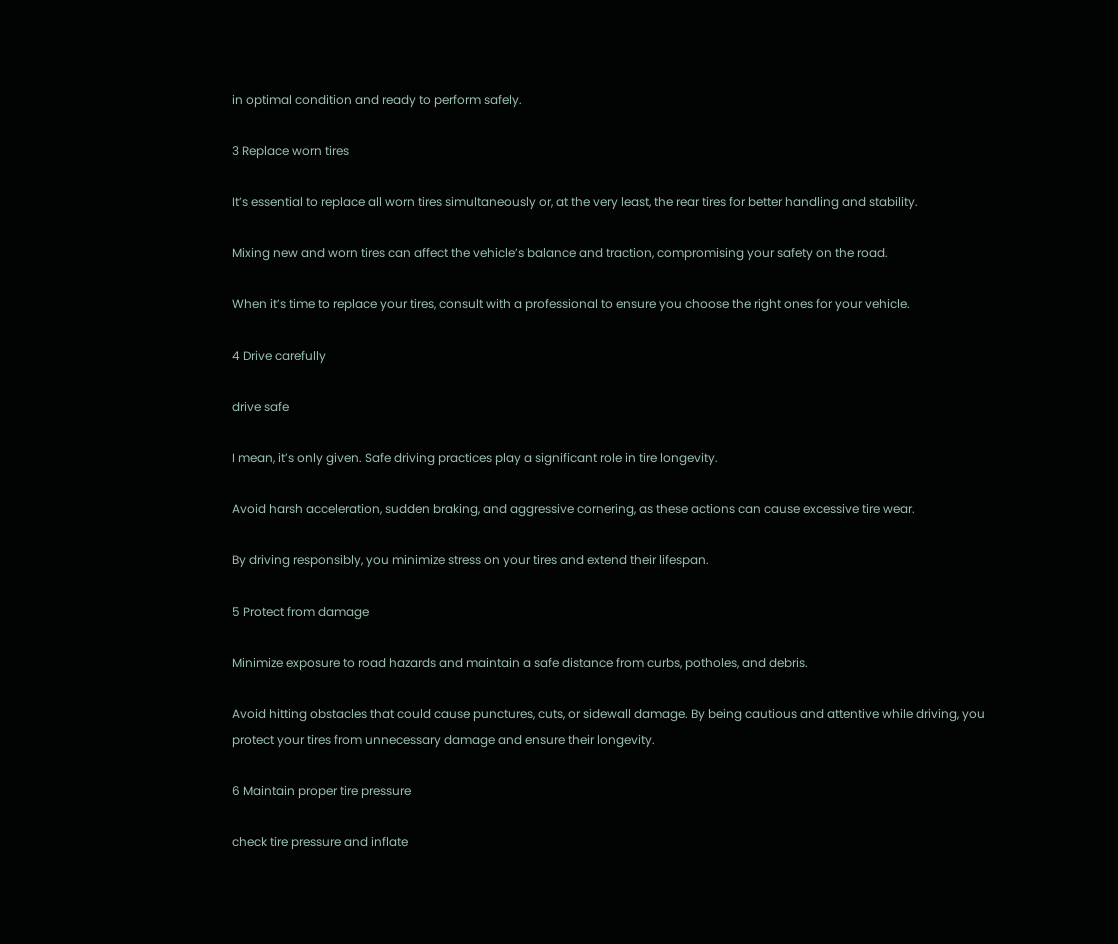in optimal condition and ready to perform safely.

3 Replace worn tires

It’s essential to replace all worn tires simultaneously or, at the very least, the rear tires for better handling and stability.

Mixing new and worn tires can affect the vehicle’s balance and traction, compromising your safety on the road.

When it’s time to replace your tires, consult with a professional to ensure you choose the right ones for your vehicle.

4 Drive carefully

drive safe

I mean, it’s only given. Safe driving practices play a significant role in tire longevity.

Avoid harsh acceleration, sudden braking, and aggressive cornering, as these actions can cause excessive tire wear.

By driving responsibly, you minimize stress on your tires and extend their lifespan.

5 Protect from damage

Minimize exposure to road hazards and maintain a safe distance from curbs, potholes, and debris.

Avoid hitting obstacles that could cause punctures, cuts, or sidewall damage. By being cautious and attentive while driving, you protect your tires from unnecessary damage and ensure their longevity.

6 Maintain proper tire pressure

check tire pressure and inflate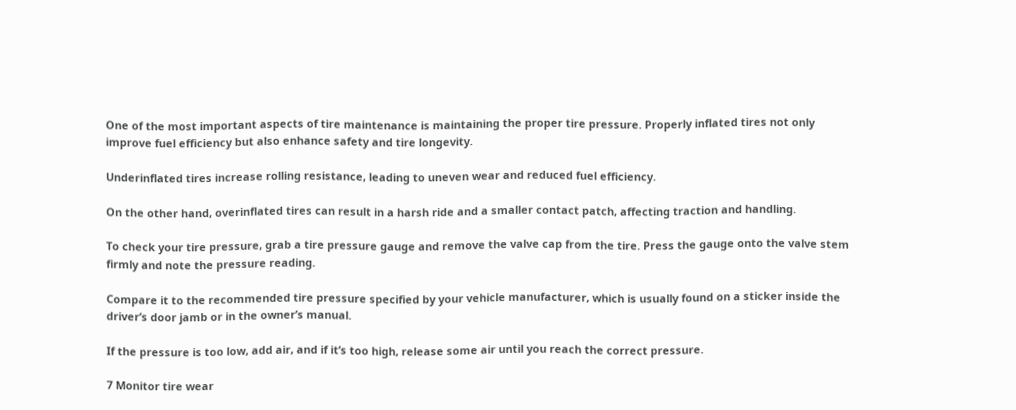One of the most important aspects of tire maintenance is maintaining the proper tire pressure. Properly inflated tires not only improve fuel efficiency but also enhance safety and tire longevity.

Underinflated tires increase rolling resistance, leading to uneven wear and reduced fuel efficiency.

On the other hand, overinflated tires can result in a harsh ride and a smaller contact patch, affecting traction and handling.

To check your tire pressure, grab a tire pressure gauge and remove the valve cap from the tire. Press the gauge onto the valve stem firmly and note the pressure reading.

Compare it to the recommended tire pressure specified by your vehicle manufacturer, which is usually found on a sticker inside the driver’s door jamb or in the owner’s manual.

If the pressure is too low, add air, and if it’s too high, release some air until you reach the correct pressure.

7 Monitor tire wear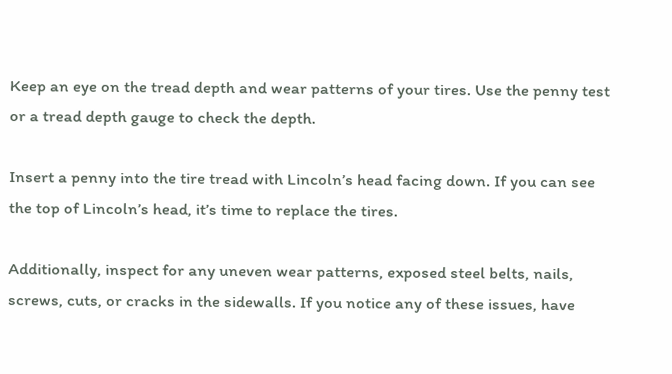Keep an eye on the tread depth and wear patterns of your tires. Use the penny test or a tread depth gauge to check the depth.

Insert a penny into the tire tread with Lincoln’s head facing down. If you can see the top of Lincoln’s head, it’s time to replace the tires.

Additionally, inspect for any uneven wear patterns, exposed steel belts, nails, screws, cuts, or cracks in the sidewalls. If you notice any of these issues, have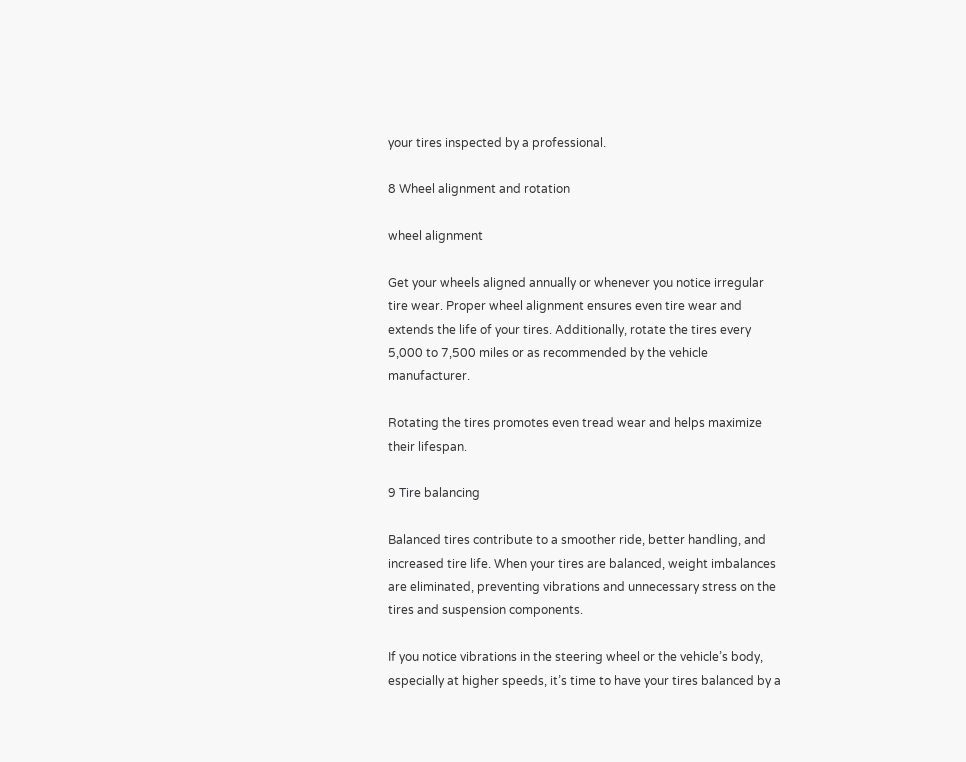your tires inspected by a professional.

8 Wheel alignment and rotation

wheel alignment

Get your wheels aligned annually or whenever you notice irregular tire wear. Proper wheel alignment ensures even tire wear and extends the life of your tires. Additionally, rotate the tires every 5,000 to 7,500 miles or as recommended by the vehicle manufacturer.

Rotating the tires promotes even tread wear and helps maximize their lifespan.

9 Tire balancing

Balanced tires contribute to a smoother ride, better handling, and increased tire life. When your tires are balanced, weight imbalances are eliminated, preventing vibrations and unnecessary stress on the tires and suspension components.

If you notice vibrations in the steering wheel or the vehicle’s body, especially at higher speeds, it’s time to have your tires balanced by a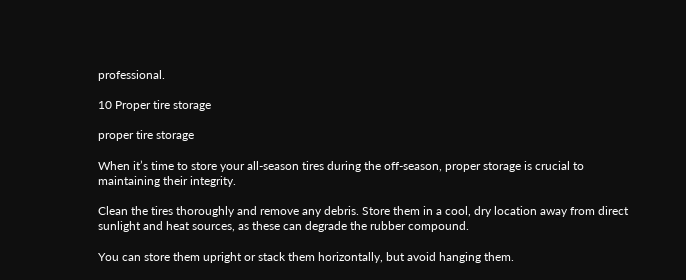professional.

10 Proper tire storage

proper tire storage

When it’s time to store your all-season tires during the off-season, proper storage is crucial to maintaining their integrity.

Clean the tires thoroughly and remove any debris. Store them in a cool, dry location away from direct sunlight and heat sources, as these can degrade the rubber compound.

You can store them upright or stack them horizontally, but avoid hanging them.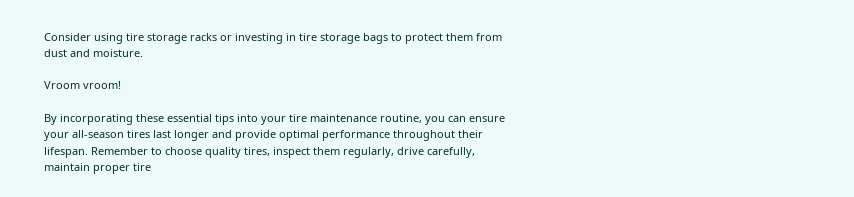Consider using tire storage racks or investing in tire storage bags to protect them from dust and moisture.

Vroom vroom!

By incorporating these essential tips into your tire maintenance routine, you can ensure your all-season tires last longer and provide optimal performance throughout their lifespan. Remember to choose quality tires, inspect them regularly, drive carefully, maintain proper tire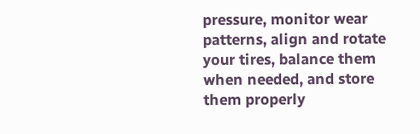pressure, monitor wear patterns, align and rotate your tires, balance them when needed, and store them properly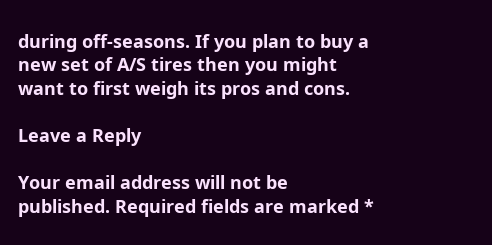during off-seasons. If you plan to buy a new set of A/S tires then you might want to first weigh its pros and cons.

Leave a Reply

Your email address will not be published. Required fields are marked *